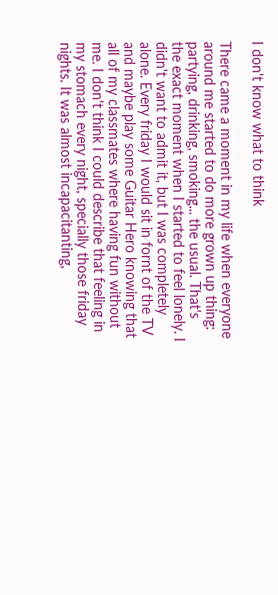I don't know what to think

There came a moment in my life when everyone around me started to do more grown up thing: partying, drinking, smoking... the usual. That's the exact moment when I started to feel lonely. I didn't want to admit it, but I was completely alone. Every friday I would sit in fornt of the TV and maybe play some Guitar Hero knowing that all of my classmates where having fun without me. I don't think I could describe that feeling in my stomach every night, specially those friday nights. It was almost incapacitanting,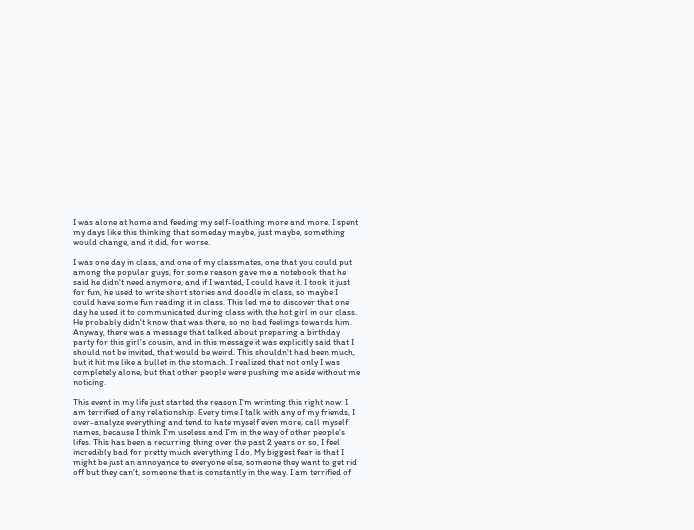I was alone at home and feeding my self-loathing more and more. I spent my days like this thinking that someday maybe, just maybe, something would change, and it did, for worse.

I was one day in class, and one of my classmates, one that you could put among the popular guys, for some reason gave me a notebook that he said he didn't need anymore, and if I wanted, I could have it. I took it just for fun, he used to write short stories and doodle in class, so maybe I could have some fun reading it in class. This led me to discover that one day he used it to communicated during class with the hot girl in our class. He probably didn't know that was there, so no bad feelings towards him. Anyway, there was a message that talked about preparing a birthday party for this girl's cousin, and in this message it was explicitly said that I should not be invited, that would be weird. This shouldn't had been much, but it hit me like a bullet in the stomach. I realized that not only I was completely alone, but that other people were pushing me aside without me noticing.

This event in my life just started the reason I'm wrinting this right now: I am terrified of any relationship. Every time I talk with any of my friends, I over-analyze everything and tend to hate myself even more, call myself names, because I think I'm useless and I'm in the way of other people's lifes. This has been a recurring thing over the past 2 years or so, I feel incredibly bad for pretty much everything I do. My biggest fear is that I might be just an annoyance to everyone else, someone they want to get rid off but they can't, someone that is constantly in the way. I am terrified of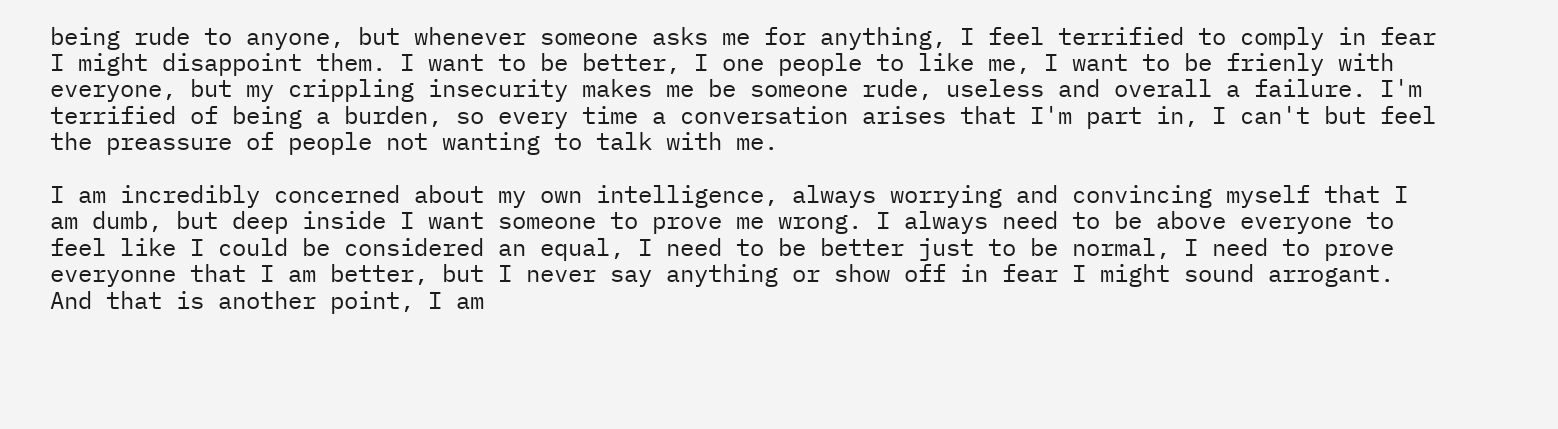being rude to anyone, but whenever someone asks me for anything, I feel terrified to comply in fear I might disappoint them. I want to be better, I one people to like me, I want to be frienly with everyone, but my crippling insecurity makes me be someone rude, useless and overall a failure. I'm terrified of being a burden, so every time a conversation arises that I'm part in, I can't but feel the preassure of people not wanting to talk with me.

I am incredibly concerned about my own intelligence, always worrying and convincing myself that I am dumb, but deep inside I want someone to prove me wrong. I always need to be above everyone to feel like I could be considered an equal, I need to be better just to be normal, I need to prove everyonne that I am better, but I never say anything or show off in fear I might sound arrogant. And that is another point, I am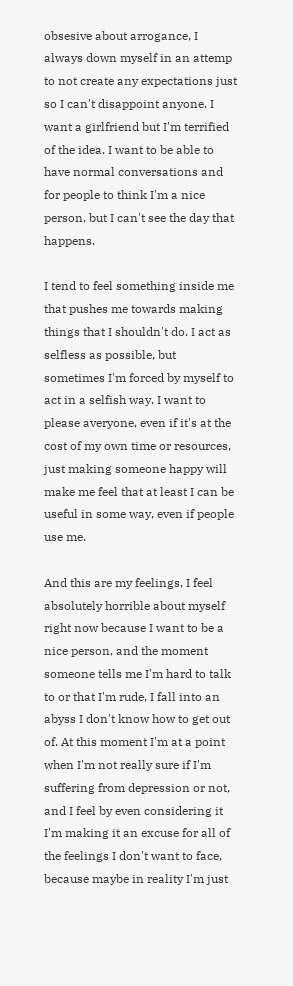obsesive about arrogance, I always down myself in an attemp to not create any expectations just so I can't disappoint anyone. I want a girlfriend but I'm terrified of the idea. I want to be able to have normal conversations and for people to think I'm a nice person, but I can't see the day that happens.

I tend to feel something inside me that pushes me towards making things that I shouldn't do. I act as selfless as possible, but sometimes I'm forced by myself to act in a selfish way. I want to please averyone, even if it's at the cost of my own time or resources, just making someone happy will make me feel that at least I can be useful in some way, even if people use me.

And this are my feelings, I feel absolutely horrible about myself right now because I want to be a nice person, and the moment someone tells me I'm hard to talk to or that I'm rude, I fall into an abyss I don't know how to get out of. At this moment I'm at a point when I'm not really sure if I'm suffering from depression or not, and I feel by even considering it I'm making it an excuse for all of the feelings I don't want to face, because maybe in reality I'm just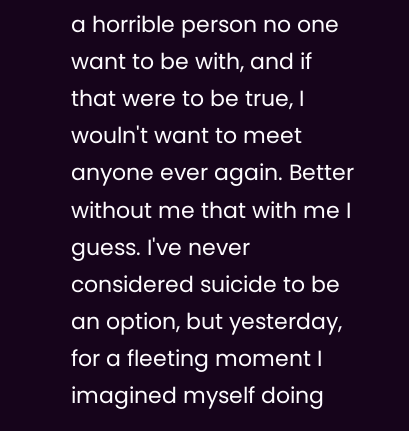a horrible person no one want to be with, and if that were to be true, I wouln't want to meet anyone ever again. Better without me that with me I guess. I've never considered suicide to be an option, but yesterday, for a fleeting moment I imagined myself doing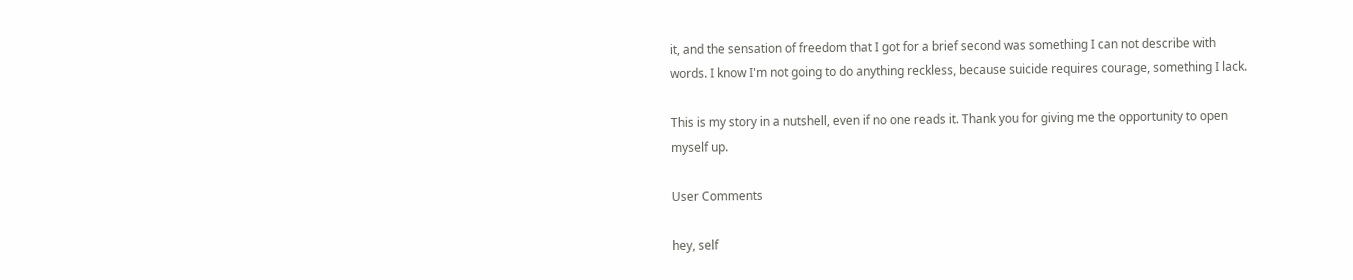it, and the sensation of freedom that I got for a brief second was something I can not describe with words. I know I'm not going to do anything reckless, because suicide requires courage, something I lack.

This is my story in a nutshell, even if no one reads it. Thank you for giving me the opportunity to open myself up.

User Comments

hey, self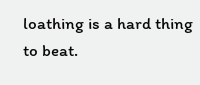loathing is a hard thing to beat.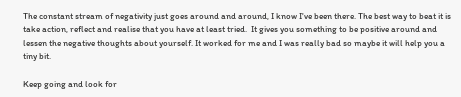The constant stream of negativity just goes around and around, I know I've been there. The best way to beat it is take action, reflect and realise that you have at least tried.  It gives you something to be positive around and lessen the negative thoughts about yourself. It worked for me and I was really bad so maybe it will help you a tiny bit.

Keep going and look for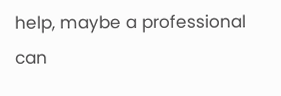help, maybe a professional can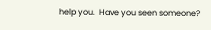help you.  Have you seen someone?